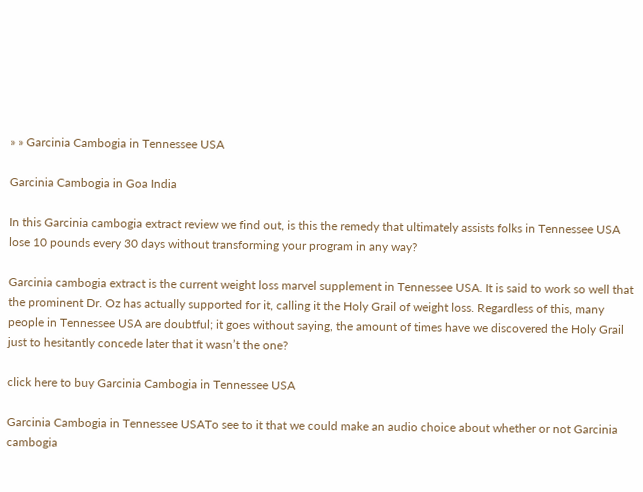» » Garcinia Cambogia in Tennessee USA

Garcinia Cambogia in Goa India

In this Garcinia cambogia extract review we find out, is this the remedy that ultimately assists folks in Tennessee USA lose 10 pounds every 30 days without transforming your program in any way?

Garcinia cambogia extract is the current weight loss marvel supplement in Tennessee USA. It is said to work so well that the prominent Dr. Oz has actually supported for it, calling it the Holy Grail of weight loss. Regardless of this, many people in Tennessee USA are doubtful; it goes without saying, the amount of times have we discovered the Holy Grail just to hesitantly concede later that it wasn’t the one?

click here to buy Garcinia Cambogia in Tennessee USA

Garcinia Cambogia in Tennessee USATo see to it that we could make an audio choice about whether or not Garcinia cambogia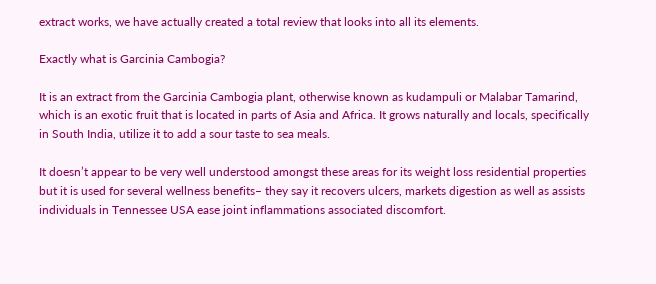extract works, we have actually created a total review that looks into all its elements.

Exactly what is Garcinia Cambogia?

It is an extract from the Garcinia Cambogia plant, otherwise known as kudampuli or Malabar Tamarind, which is an exotic fruit that is located in parts of Asia and Africa. It grows naturally and locals, specifically in South India, utilize it to add a sour taste to sea meals.

It doesn’t appear to be very well understood amongst these areas for its weight loss residential properties but it is used for several wellness benefits– they say it recovers ulcers, markets digestion as well as assists individuals in Tennessee USA ease joint inflammations associated discomfort.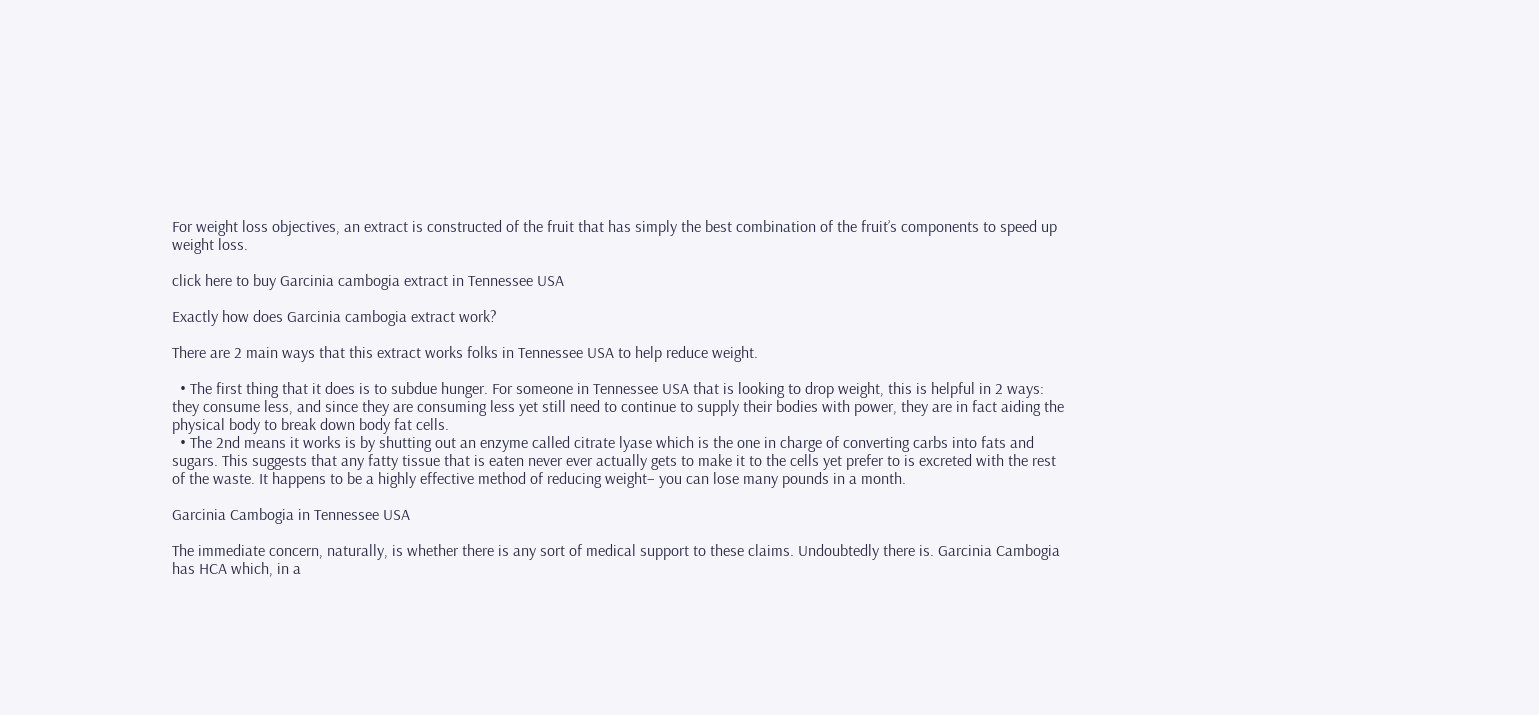For weight loss objectives, an extract is constructed of the fruit that has simply the best combination of the fruit’s components to speed up weight loss.

click here to buy Garcinia cambogia extract in Tennessee USA

Exactly how does Garcinia cambogia extract work?

There are 2 main ways that this extract works folks in Tennessee USA to help reduce weight.

  • The first thing that it does is to subdue hunger. For someone in Tennessee USA that is looking to drop weight, this is helpful in 2 ways: they consume less, and since they are consuming less yet still need to continue to supply their bodies with power, they are in fact aiding the physical body to break down body fat cells.
  • The 2nd means it works is by shutting out an enzyme called citrate lyase which is the one in charge of converting carbs into fats and sugars. This suggests that any fatty tissue that is eaten never ever actually gets to make it to the cells yet prefer to is excreted with the rest of the waste. It happens to be a highly effective method of reducing weight– you can lose many pounds in a month.

Garcinia Cambogia in Tennessee USA

The immediate concern, naturally, is whether there is any sort of medical support to these claims. Undoubtedly there is. Garcinia Cambogia has HCA which, in a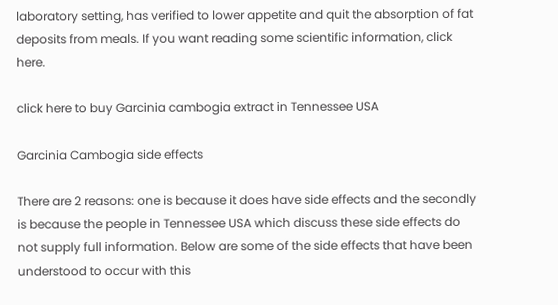laboratory setting, has verified to lower appetite and quit the absorption of fat deposits from meals. If you want reading some scientific information, click here.

click here to buy Garcinia cambogia extract in Tennessee USA

Garcinia Cambogia side effects

There are 2 reasons: one is because it does have side effects and the secondly is because the people in Tennessee USA which discuss these side effects do not supply full information. Below are some of the side effects that have been understood to occur with this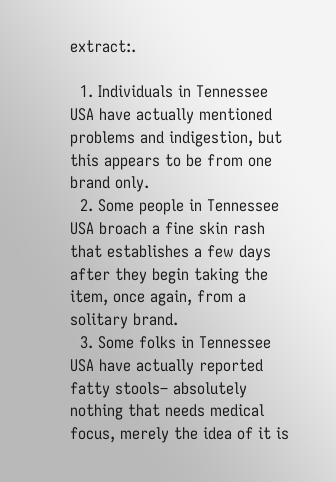extract:.

  1. Individuals in Tennessee USA have actually mentioned problems and indigestion, but this appears to be from one brand only.
  2. Some people in Tennessee USA broach a fine skin rash that establishes a few days after they begin taking the item, once again, from a solitary brand.
  3. Some folks in Tennessee USA have actually reported fatty stools– absolutely nothing that needs medical focus, merely the idea of it is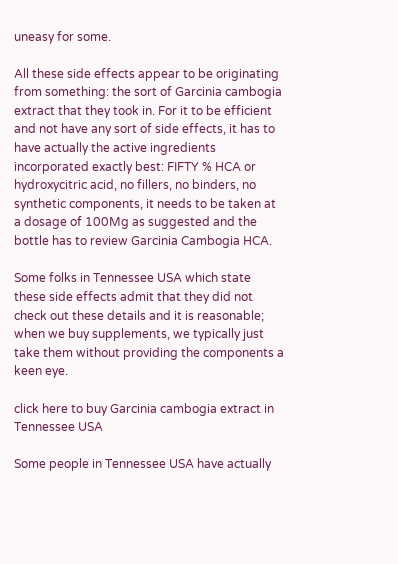uneasy for some.

All these side effects appear to be originating from something: the sort of Garcinia cambogia extract that they took in. For it to be efficient and not have any sort of side effects, it has to have actually the active ingredients incorporated exactly best: FIFTY % HCA or hydroxycitric acid, no fillers, no binders, no synthetic components, it needs to be taken at a dosage of 100Mg as suggested and the bottle has to review Garcinia Cambogia HCA.

Some folks in Tennessee USA which state these side effects admit that they did not check out these details and it is reasonable; when we buy supplements, we typically just take them without providing the components a keen eye.

click here to buy Garcinia cambogia extract in Tennessee USA

Some people in Tennessee USA have actually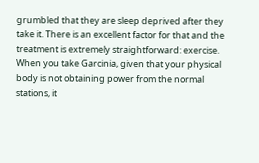grumbled that they are sleep deprived after they take it. There is an excellent factor for that and the treatment is extremely straightforward: exercise. When you take Garcinia, given that your physical body is not obtaining power from the normal stations, it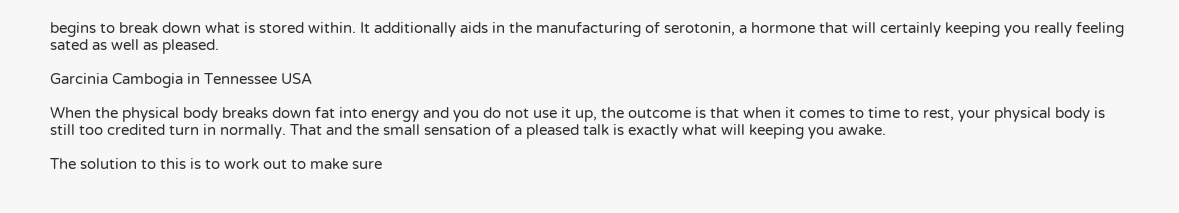begins to break down what is stored within. It additionally aids in the manufacturing of serotonin, a hormone that will certainly keeping you really feeling sated as well as pleased.

Garcinia Cambogia in Tennessee USA

When the physical body breaks down fat into energy and you do not use it up, the outcome is that when it comes to time to rest, your physical body is still too credited turn in normally. That and the small sensation of a pleased talk is exactly what will keeping you awake.

The solution to this is to work out to make sure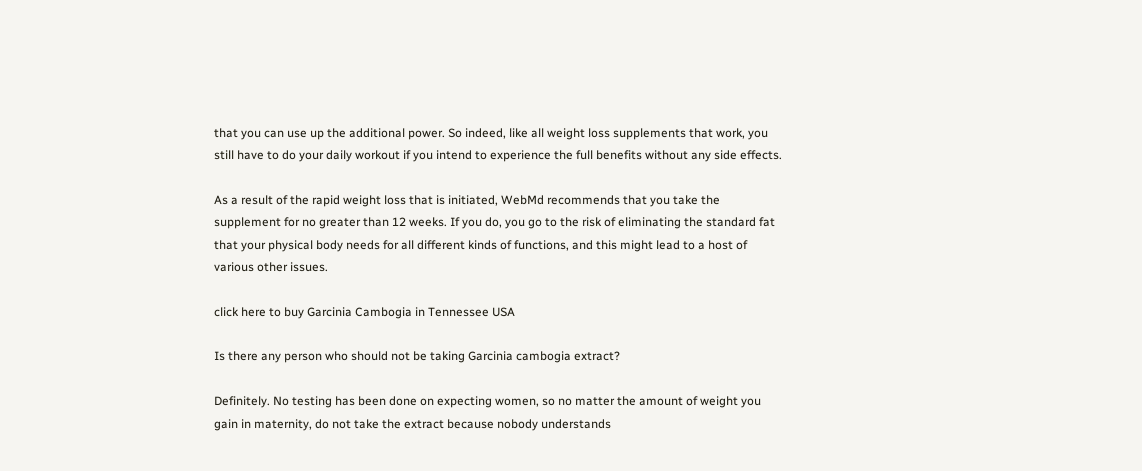that you can use up the additional power. So indeed, like all weight loss supplements that work, you still have to do your daily workout if you intend to experience the full benefits without any side effects.

As a result of the rapid weight loss that is initiated, WebMd recommends that you take the supplement for no greater than 12 weeks. If you do, you go to the risk of eliminating the standard fat that your physical body needs for all different kinds of functions, and this might lead to a host of various other issues.

click here to buy Garcinia Cambogia in Tennessee USA

Is there any person who should not be taking Garcinia cambogia extract?

Definitely. No testing has been done on expecting women, so no matter the amount of weight you gain in maternity, do not take the extract because nobody understands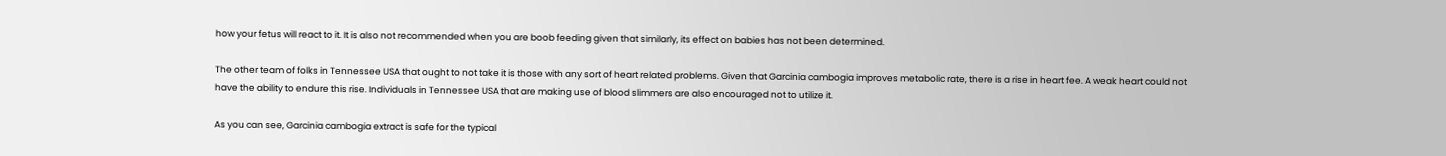how your fetus will react to it. It is also not recommended when you are boob feeding given that similarly, its effect on babies has not been determined.

The other team of folks in Tennessee USA that ought to not take it is those with any sort of heart related problems. Given that Garcinia cambogia improves metabolic rate, there is a rise in heart fee. A weak heart could not have the ability to endure this rise. Individuals in Tennessee USA that are making use of blood slimmers are also encouraged not to utilize it.

As you can see, Garcinia cambogia extract is safe for the typical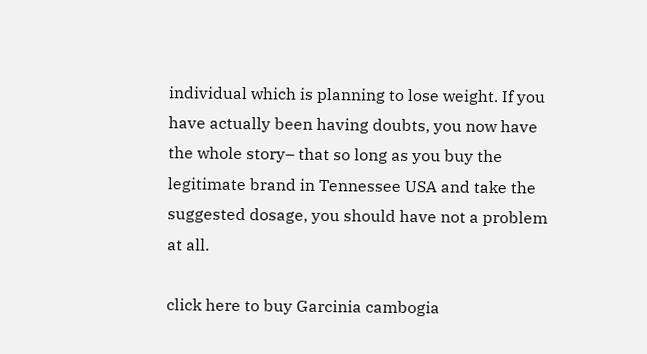individual which is planning to lose weight. If you have actually been having doubts, you now have the whole story– that so long as you buy the legitimate brand in Tennessee USA and take the suggested dosage, you should have not a problem at all.

click here to buy Garcinia cambogia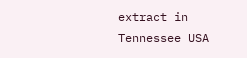extract in Tennessee USA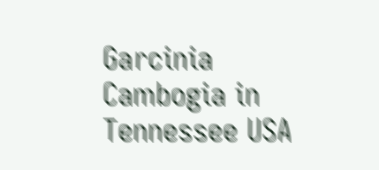Garcinia Cambogia in Tennessee USA